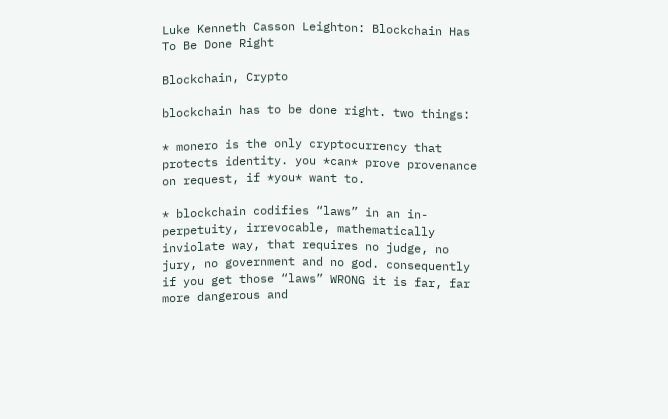Luke Kenneth Casson Leighton: Blockchain Has To Be Done Right

Blockchain, Crypto

blockchain has to be done right. two things:

* monero is the only cryptocurrency that protects identity. you *can* prove provenance on request, if *you* want to.

* blockchain codifies “laws” in an in-perpetuity, irrevocable, mathematically inviolate way, that requires no judge, no jury, no government and no god. consequently if you get those “laws” WRONG it is far, far more dangerous and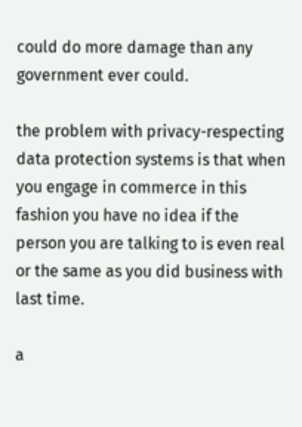could do more damage than any government ever could.

the problem with privacy-respecting data protection systems is that when you engage in commerce in this fashion you have no idea if the person you are talking to is even real or the same as you did business with last time.

a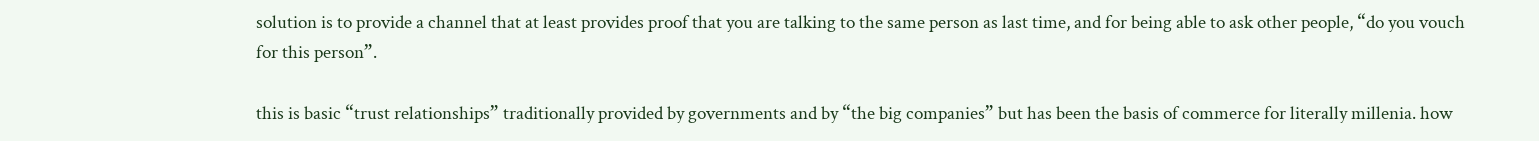solution is to provide a channel that at least provides proof that you are talking to the same person as last time, and for being able to ask other people, “do you vouch for this person”.

this is basic “trust relationships” traditionally provided by governments and by “the big companies” but has been the basis of commerce for literally millenia. how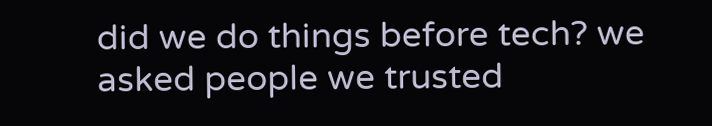did we do things before tech? we asked people we trusted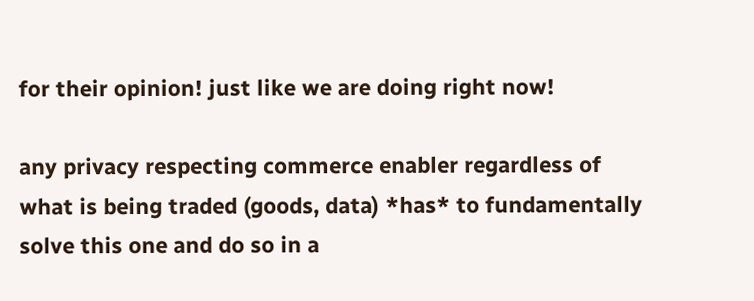for their opinion! just like we are doing right now!

any privacy respecting commerce enabler regardless of what is being traded (goods, data) *has* to fundamentally solve this one and do so in a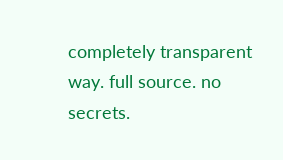completely transparent way. full source. no secrets.